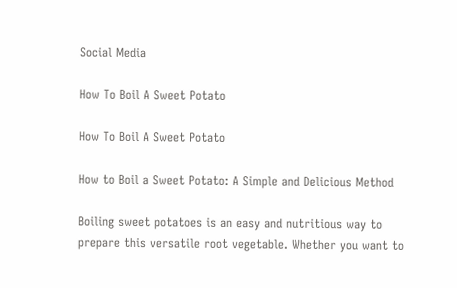Social Media

How To Boil A Sweet Potato

How To Boil A Sweet Potato

How to Boil a Sweet Potato: A Simple and Delicious Method

Boiling sweet potatoes is an easy and nutritious way to prepare this versatile root vegetable. Whether you want to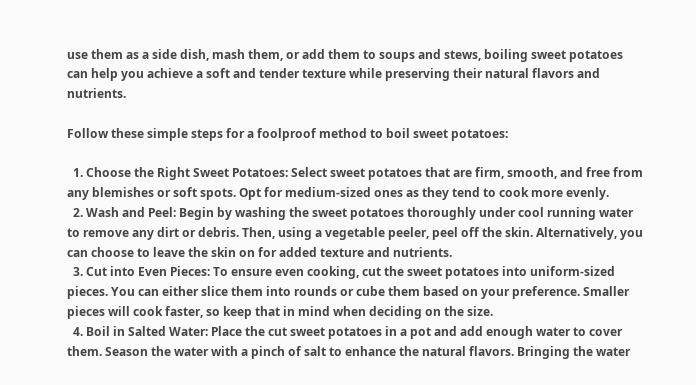use them as a side dish, mash them, or add them to soups and stews, boiling sweet potatoes can help you achieve a soft and tender texture while preserving their natural flavors and nutrients.

Follow these simple steps for a foolproof method to boil sweet potatoes:

  1. Choose the Right Sweet Potatoes: Select sweet potatoes that are firm, smooth, and free from any blemishes or soft spots. Opt for medium-sized ones as they tend to cook more evenly.
  2. Wash and Peel: Begin by washing the sweet potatoes thoroughly under cool running water to remove any dirt or debris. Then, using a vegetable peeler, peel off the skin. Alternatively, you can choose to leave the skin on for added texture and nutrients.
  3. Cut into Even Pieces: To ensure even cooking, cut the sweet potatoes into uniform-sized pieces. You can either slice them into rounds or cube them based on your preference. Smaller pieces will cook faster, so keep that in mind when deciding on the size.
  4. Boil in Salted Water: Place the cut sweet potatoes in a pot and add enough water to cover them. Season the water with a pinch of salt to enhance the natural flavors. Bringing the water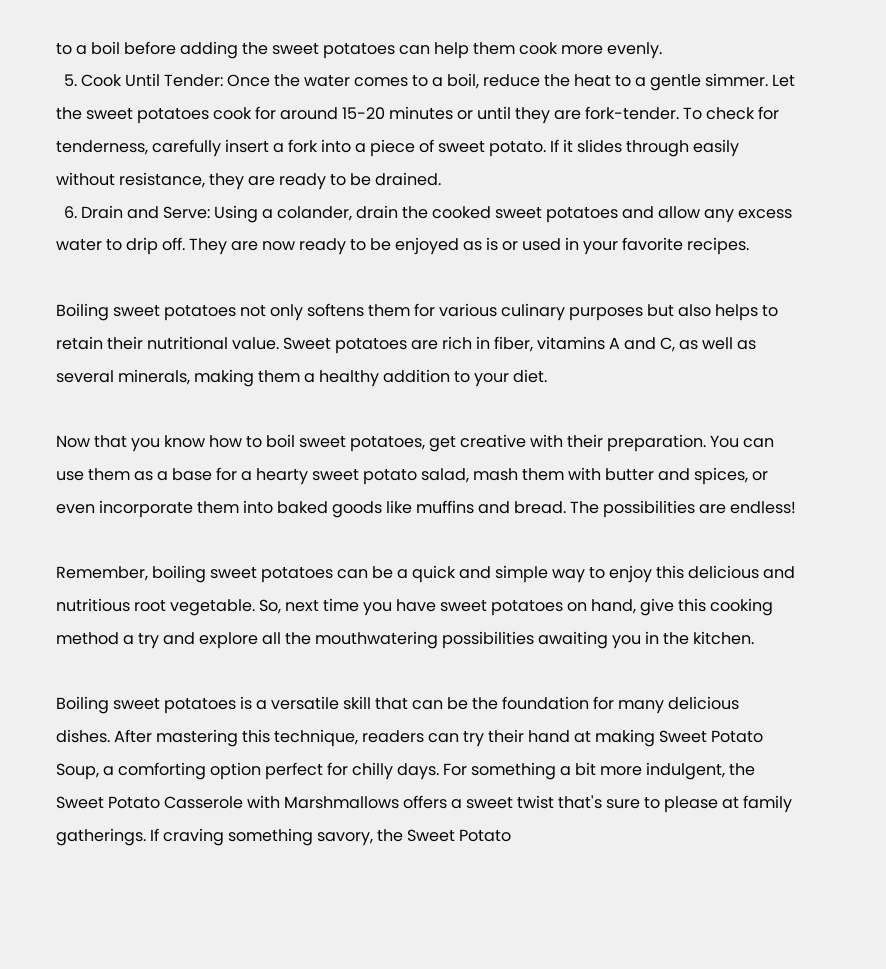to a boil before adding the sweet potatoes can help them cook more evenly.
  5. Cook Until Tender: Once the water comes to a boil, reduce the heat to a gentle simmer. Let the sweet potatoes cook for around 15-20 minutes or until they are fork-tender. To check for tenderness, carefully insert a fork into a piece of sweet potato. If it slides through easily without resistance, they are ready to be drained.
  6. Drain and Serve: Using a colander, drain the cooked sweet potatoes and allow any excess water to drip off. They are now ready to be enjoyed as is or used in your favorite recipes.

Boiling sweet potatoes not only softens them for various culinary purposes but also helps to retain their nutritional value. Sweet potatoes are rich in fiber, vitamins A and C, as well as several minerals, making them a healthy addition to your diet.

Now that you know how to boil sweet potatoes, get creative with their preparation. You can use them as a base for a hearty sweet potato salad, mash them with butter and spices, or even incorporate them into baked goods like muffins and bread. The possibilities are endless!

Remember, boiling sweet potatoes can be a quick and simple way to enjoy this delicious and nutritious root vegetable. So, next time you have sweet potatoes on hand, give this cooking method a try and explore all the mouthwatering possibilities awaiting you in the kitchen.

Boiling sweet potatoes is a versatile skill that can be the foundation for many delicious dishes. After mastering this technique, readers can try their hand at making Sweet Potato Soup, a comforting option perfect for chilly days. For something a bit more indulgent, the Sweet Potato Casserole with Marshmallows offers a sweet twist that's sure to please at family gatherings. If craving something savory, the Sweet Potato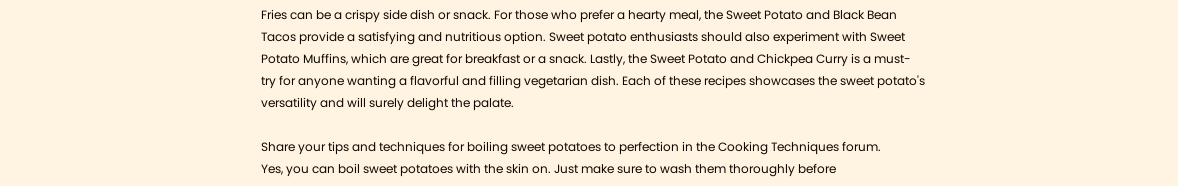Fries can be a crispy side dish or snack. For those who prefer a hearty meal, the Sweet Potato and Black Bean Tacos provide a satisfying and nutritious option. Sweet potato enthusiasts should also experiment with Sweet Potato Muffins, which are great for breakfast or a snack. Lastly, the Sweet Potato and Chickpea Curry is a must-try for anyone wanting a flavorful and filling vegetarian dish. Each of these recipes showcases the sweet potato's versatility and will surely delight the palate.

Share your tips and techniques for boiling sweet potatoes to perfection in the Cooking Techniques forum.
Yes, you can boil sweet potatoes with the skin on. Just make sure to wash them thoroughly before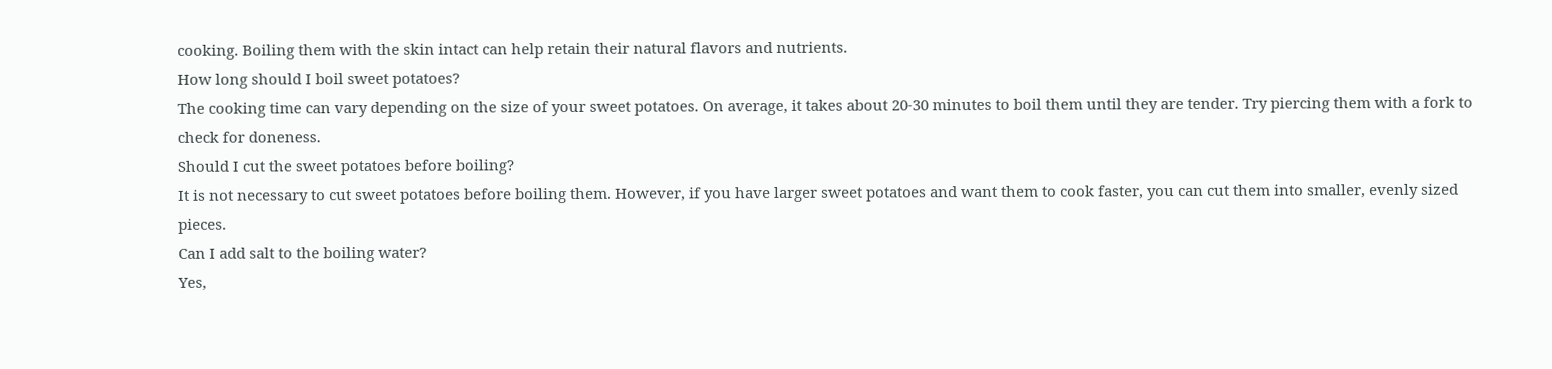cooking. Boiling them with the skin intact can help retain their natural flavors and nutrients.
How long should I boil sweet potatoes?
The cooking time can vary depending on the size of your sweet potatoes. On average, it takes about 20-30 minutes to boil them until they are tender. Try piercing them with a fork to check for doneness.
Should I cut the sweet potatoes before boiling?
It is not necessary to cut sweet potatoes before boiling them. However, if you have larger sweet potatoes and want them to cook faster, you can cut them into smaller, evenly sized pieces.
Can I add salt to the boiling water?
Yes,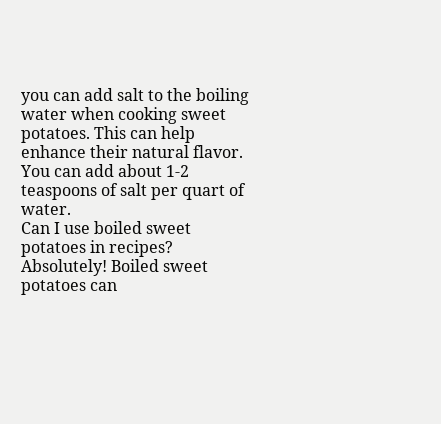you can add salt to the boiling water when cooking sweet potatoes. This can help enhance their natural flavor. You can add about 1-2 teaspoons of salt per quart of water.
Can I use boiled sweet potatoes in recipes?
Absolutely! Boiled sweet potatoes can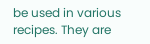be used in various recipes. They are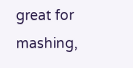great for mashing,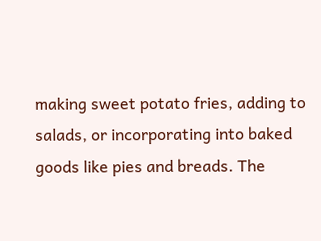making sweet potato fries, adding to salads, or incorporating into baked goods like pies and breads. The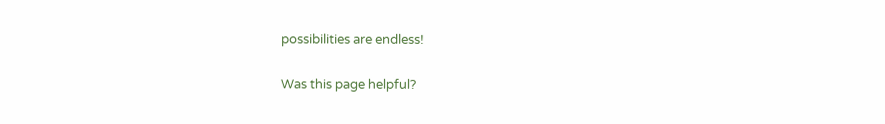possibilities are endless!

Was this page helpful?